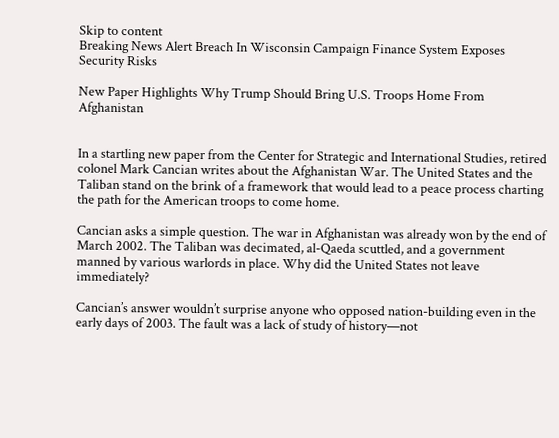Skip to content
Breaking News Alert Breach In Wisconsin Campaign Finance System Exposes Security Risks

New Paper Highlights Why Trump Should Bring U.S. Troops Home From Afghanistan


In a startling new paper from the Center for Strategic and International Studies, retired colonel Mark Cancian writes about the Afghanistan War. The United States and the Taliban stand on the brink of a framework that would lead to a peace process charting the path for the American troops to come home.

Cancian asks a simple question. The war in Afghanistan was already won by the end of March 2002. The Taliban was decimated, al-Qaeda scuttled, and a government manned by various warlords in place. Why did the United States not leave immediately?

Cancian’s answer wouldn’t surprise anyone who opposed nation-building even in the early days of 2003. The fault was a lack of study of history—not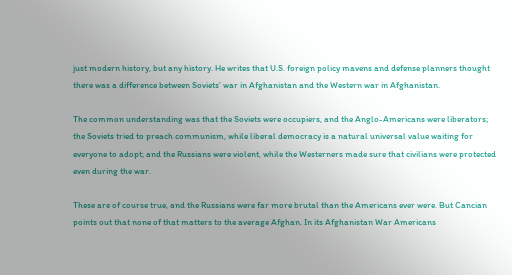just modern history, but any history. He writes that U.S. foreign policy mavens and defense planners thought there was a difference between Soviets’ war in Afghanistan and the Western war in Afghanistan.

The common understanding was that the Soviets were occupiers, and the Anglo-Americans were liberators; the Soviets tried to preach communism, while liberal democracy is a natural universal value waiting for everyone to adopt; and the Russians were violent, while the Westerners made sure that civilians were protected even during the war.

These are of course true, and the Russians were far more brutal than the Americans ever were. But Cancian points out that none of that matters to the average Afghan. In its Afghanistan War Americans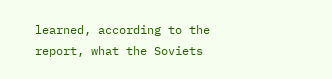learned, according to the report, what the Soviets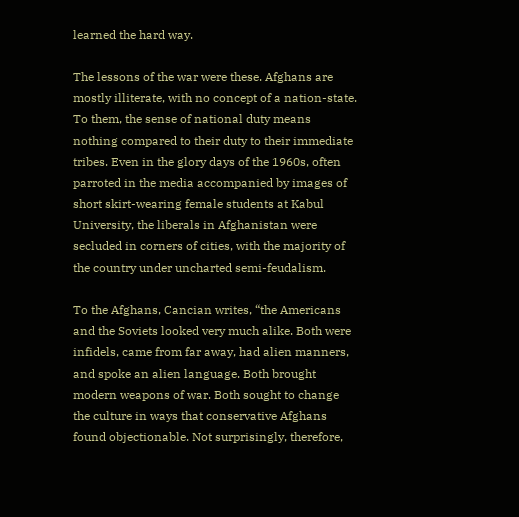learned the hard way.

The lessons of the war were these. Afghans are mostly illiterate, with no concept of a nation-state. To them, the sense of national duty means nothing compared to their duty to their immediate tribes. Even in the glory days of the 1960s, often parroted in the media accompanied by images of short skirt-wearing female students at Kabul University, the liberals in Afghanistan were secluded in corners of cities, with the majority of the country under uncharted semi-feudalism.

To the Afghans, Cancian writes, “the Americans and the Soviets looked very much alike. Both were infidels, came from far away, had alien manners, and spoke an alien language. Both brought modern weapons of war. Both sought to change the culture in ways that conservative Afghans found objectionable. Not surprisingly, therefore,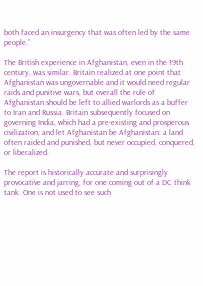both faced an insurgency that was often led by the same people.”

The British experience in Afghanistan, even in the 19th century, was similar. Britain realized at one point that Afghanistan was ungovernable and it would need regular raids and punitive wars, but overall the rule of Afghanistan should be left to allied warlords as a buffer to Iran and Russia. Britain subsequently focused on governing India, which had a pre-existing and prosperous civilization, and let Afghanistan be Afghanistan: a land often raided and punished, but never occupied, conquered, or liberalized.

The report is historically accurate and surprisingly provocative and jarring, for one coming out of a DC think tank. One is not used to see such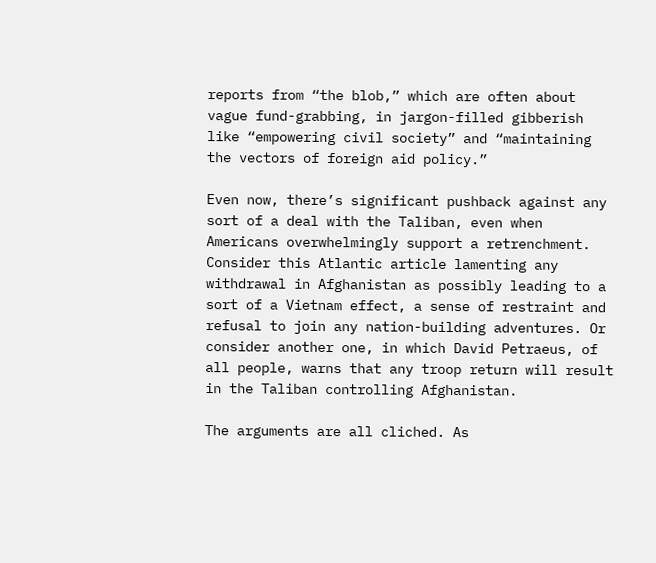reports from “the blob,” which are often about vague fund-grabbing, in jargon-filled gibberish like “empowering civil society” and “maintaining the vectors of foreign aid policy.”

Even now, there’s significant pushback against any sort of a deal with the Taliban, even when Americans overwhelmingly support a retrenchment. Consider this Atlantic article lamenting any withdrawal in Afghanistan as possibly leading to a sort of a Vietnam effect, a sense of restraint and refusal to join any nation-building adventures. Or consider another one, in which David Petraeus, of all people, warns that any troop return will result in the Taliban controlling Afghanistan.

The arguments are all cliched. As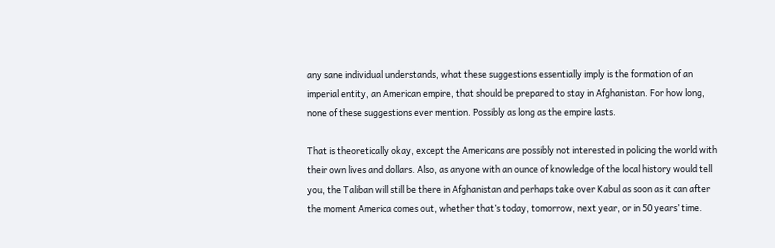any sane individual understands, what these suggestions essentially imply is the formation of an imperial entity, an American empire, that should be prepared to stay in Afghanistan. For how long, none of these suggestions ever mention. Possibly as long as the empire lasts.

That is theoretically okay, except the Americans are possibly not interested in policing the world with their own lives and dollars. Also, as anyone with an ounce of knowledge of the local history would tell you, the Taliban will still be there in Afghanistan and perhaps take over Kabul as soon as it can after the moment America comes out, whether that’s today, tomorrow, next year, or in 50 years’ time.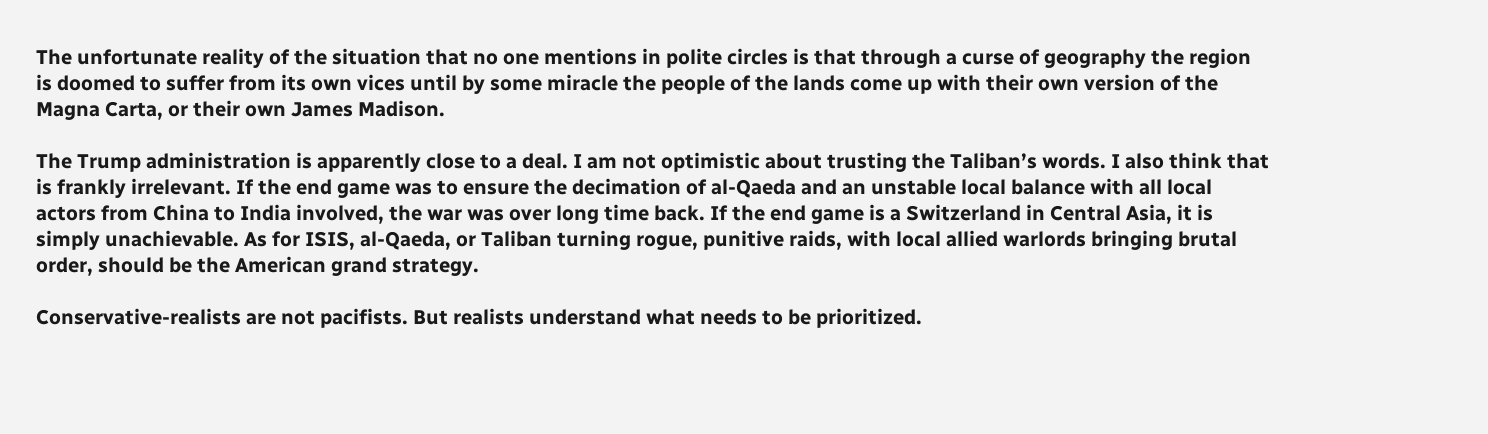The unfortunate reality of the situation that no one mentions in polite circles is that through a curse of geography the region is doomed to suffer from its own vices until by some miracle the people of the lands come up with their own version of the Magna Carta, or their own James Madison.

The Trump administration is apparently close to a deal. I am not optimistic about trusting the Taliban’s words. I also think that is frankly irrelevant. If the end game was to ensure the decimation of al-Qaeda and an unstable local balance with all local actors from China to India involved, the war was over long time back. If the end game is a Switzerland in Central Asia, it is simply unachievable. As for ISIS, al-Qaeda, or Taliban turning rogue, punitive raids, with local allied warlords bringing brutal order, should be the American grand strategy.

Conservative-realists are not pacifists. But realists understand what needs to be prioritized.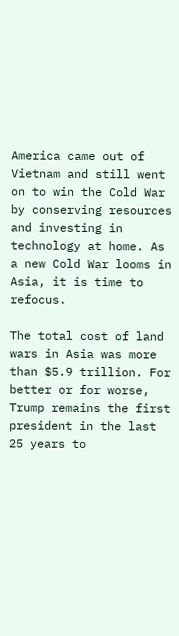America came out of Vietnam and still went on to win the Cold War by conserving resources and investing in technology at home. As a new Cold War looms in Asia, it is time to refocus.

The total cost of land wars in Asia was more than $5.9 trillion. For better or for worse, Trump remains the first president in the last 25 years to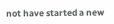not have started a new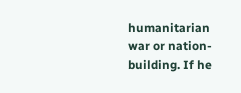humanitarian war or nation-building. If he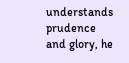understands prudence and glory, he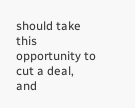should take this opportunity to cut a deal, and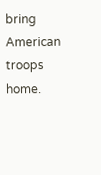bring American troops home.